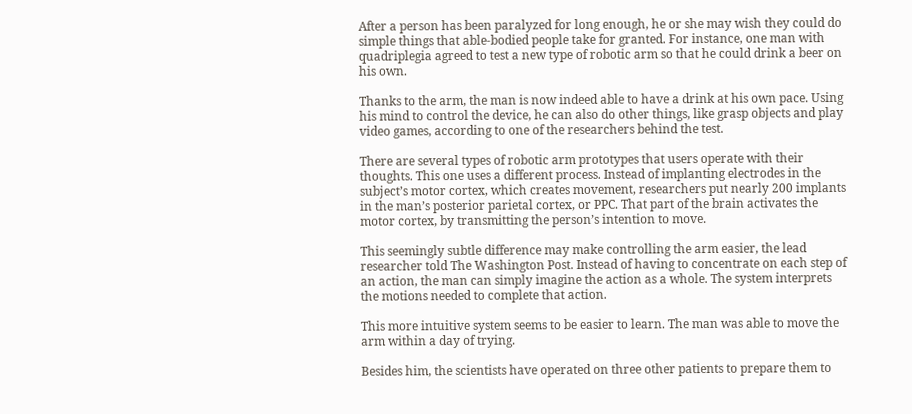After a person has been paralyzed for long enough, he or she may wish they could do simple things that able-bodied people take for granted. For instance, one man with quadriplegia agreed to test a new type of robotic arm so that he could drink a beer on his own.

Thanks to the arm, the man is now indeed able to have a drink at his own pace. Using his mind to control the device, he can also do other things, like grasp objects and play video games, according to one of the researchers behind the test.

There are several types of robotic arm prototypes that users operate with their thoughts. This one uses a different process. Instead of implanting electrodes in the subject’s motor cortex, which creates movement, researchers put nearly 200 implants in the man’s posterior parietal cortex, or PPC. That part of the brain activates the motor cortex, by transmitting the person’s intention to move.

This seemingly subtle difference may make controlling the arm easier, the lead researcher told The Washington Post. Instead of having to concentrate on each step of an action, the man can simply imagine the action as a whole. The system interprets the motions needed to complete that action.

This more intuitive system seems to be easier to learn. The man was able to move the arm within a day of trying.

Besides him, the scientists have operated on three other patients to prepare them to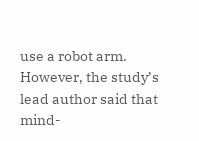use a robot arm. However, the study’s lead author said that mind-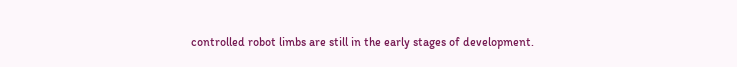controlled robot limbs are still in the early stages of development.